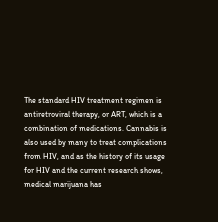The standard HIV treatment regimen is antiretroviral therapy, or ART, which is a combination of medications. Cannabis is also used by many to treat complications from HIV, and as the history of its usage for HIV and the current research shows, medical marijuana has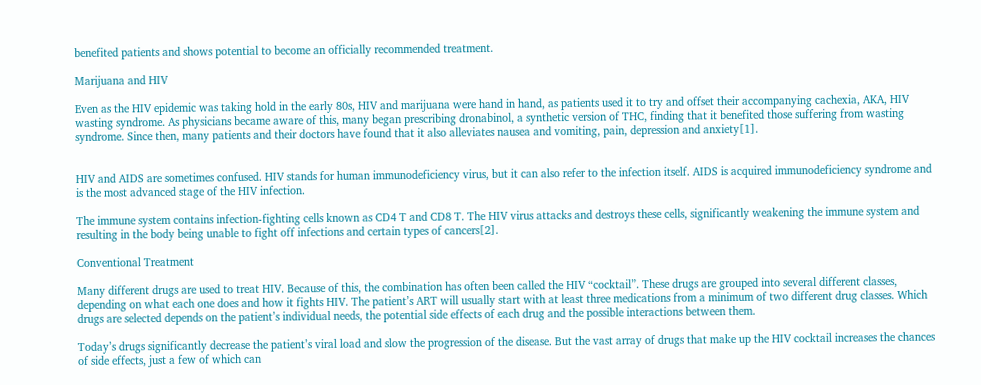benefited patients and shows potential to become an officially recommended treatment.

Marijuana and HIV

Even as the HIV epidemic was taking hold in the early 80s, HIV and marijuana were hand in hand, as patients used it to try and offset their accompanying cachexia, AKA, HIV wasting syndrome. As physicians became aware of this, many began prescribing dronabinol, a synthetic version of THC, finding that it benefited those suffering from wasting syndrome. Since then, many patients and their doctors have found that it also alleviates nausea and vomiting, pain, depression and anxiety[1].


HIV and AIDS are sometimes confused. HIV stands for human immunodeficiency virus, but it can also refer to the infection itself. AIDS is acquired immunodeficiency syndrome and is the most advanced stage of the HIV infection.

The immune system contains infection-fighting cells known as CD4 T and CD8 T. The HIV virus attacks and destroys these cells, significantly weakening the immune system and resulting in the body being unable to fight off infections and certain types of cancers[2].

Conventional Treatment

Many different drugs are used to treat HIV. Because of this, the combination has often been called the HIV “cocktail”. These drugs are grouped into several different classes, depending on what each one does and how it fights HIV. The patient’s ART will usually start with at least three medications from a minimum of two different drug classes. Which drugs are selected depends on the patient’s individual needs, the potential side effects of each drug and the possible interactions between them.

Today’s drugs significantly decrease the patient’s viral load and slow the progression of the disease. But the vast array of drugs that make up the HIV cocktail increases the chances of side effects, just a few of which can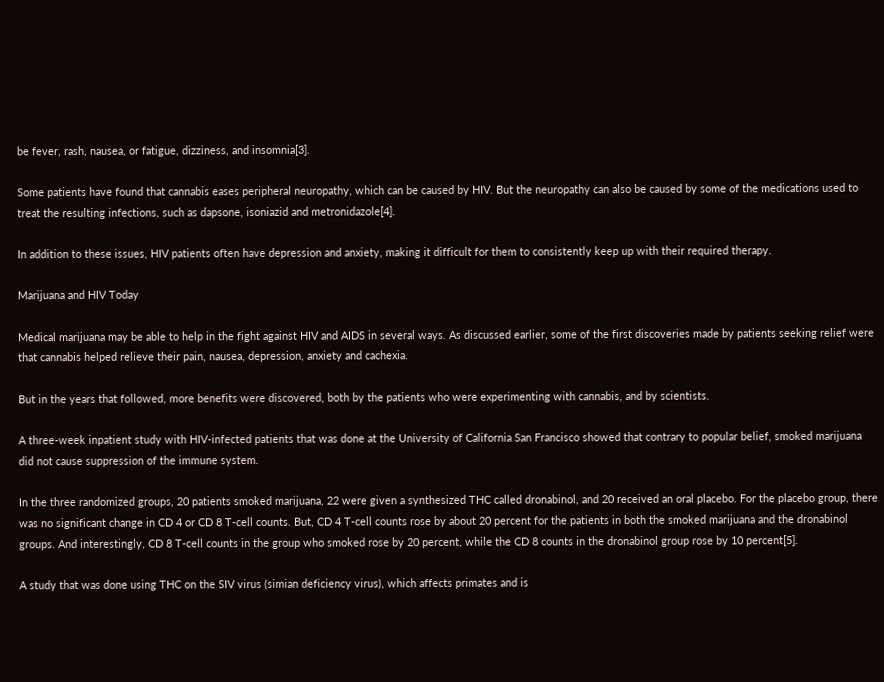be fever, rash, nausea, or fatigue, dizziness, and insomnia[3].

Some patients have found that cannabis eases peripheral neuropathy, which can be caused by HIV. But the neuropathy can also be caused by some of the medications used to treat the resulting infections, such as dapsone, isoniazid and metronidazole[4].

In addition to these issues, HIV patients often have depression and anxiety, making it difficult for them to consistently keep up with their required therapy.

Marijuana and HIV Today

Medical marijuana may be able to help in the fight against HIV and AIDS in several ways. As discussed earlier, some of the first discoveries made by patients seeking relief were that cannabis helped relieve their pain, nausea, depression, anxiety and cachexia.

But in the years that followed, more benefits were discovered, both by the patients who were experimenting with cannabis, and by scientists.

A three-week inpatient study with HIV-infected patients that was done at the University of California San Francisco showed that contrary to popular belief, smoked marijuana did not cause suppression of the immune system.

In the three randomized groups, 20 patients smoked marijuana, 22 were given a synthesized THC called dronabinol, and 20 received an oral placebo. For the placebo group, there was no significant change in CD 4 or CD 8 T-cell counts. But, CD 4 T-cell counts rose by about 20 percent for the patients in both the smoked marijuana and the dronabinol groups. And interestingly, CD 8 T-cell counts in the group who smoked rose by 20 percent, while the CD 8 counts in the dronabinol group rose by 10 percent[5].

A study that was done using THC on the SIV virus (simian deficiency virus), which affects primates and is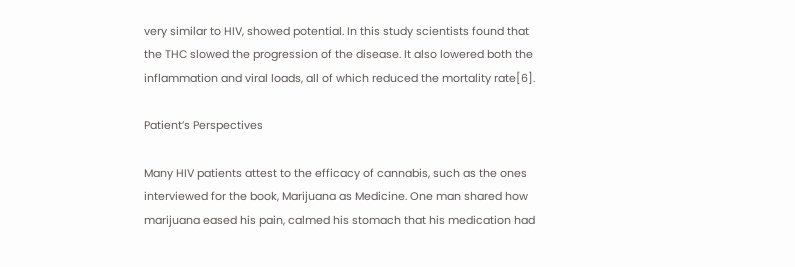very similar to HIV, showed potential. In this study scientists found that the THC slowed the progression of the disease. It also lowered both the inflammation and viral loads, all of which reduced the mortality rate[6].

Patient’s Perspectives

Many HIV patients attest to the efficacy of cannabis, such as the ones interviewed for the book, Marijuana as Medicine. One man shared how marijuana eased his pain, calmed his stomach that his medication had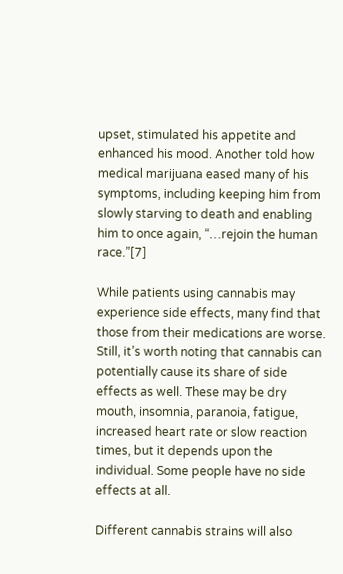upset, stimulated his appetite and enhanced his mood. Another told how medical marijuana eased many of his symptoms, including keeping him from slowly starving to death and enabling him to once again, “…rejoin the human race.”[7]

While patients using cannabis may experience side effects, many find that those from their medications are worse. Still, it’s worth noting that cannabis can potentially cause its share of side effects as well. These may be dry mouth, insomnia, paranoia, fatigue, increased heart rate or slow reaction times, but it depends upon the individual. Some people have no side effects at all.

Different cannabis strains will also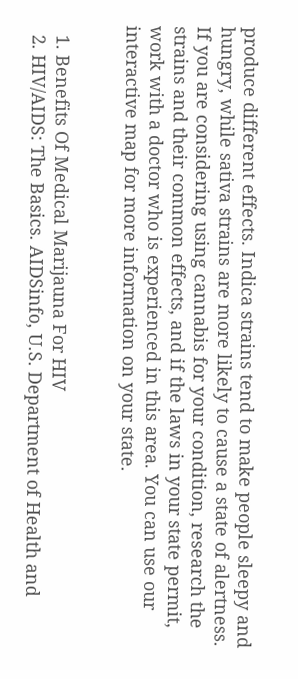produce different effects. Indica strains tend to make people sleepy and hungry, while sativa strains are more likely to cause a state of alertness. If you are considering using cannabis for your condition, research the strains and their common effects, and if the laws in your state permit, work with a doctor who is experienced in this area. You can use our interactive map for more information on your state.


  1. Benefits Of Medical Marijauna For HIV
  2. HIV/AIDS: The Basics. AIDSinfo, U.S. Department of Health and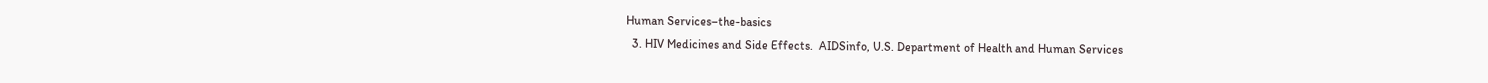Human Services–the-basics
  3. HIV Medicines and Side Effects.  AIDSinfo, U.S. Department of Health and Human Services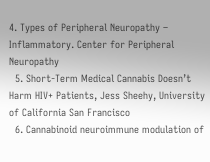4. Types of Peripheral Neuropathy – Inflammatory. Center for Peripheral Neuropathy
  5. Short-Term Medical Cannabis Doesn’t Harm HIV+ Patients, Jess Sheehy, University of California San Francisco
  6. Cannabinoid neuroimmune modulation of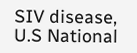SIV disease, U.S National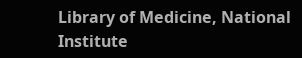Library of Medicine, National Institute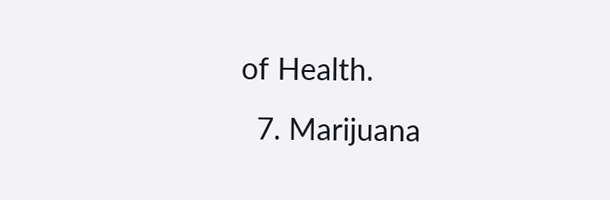of Health.
  7. Marijuana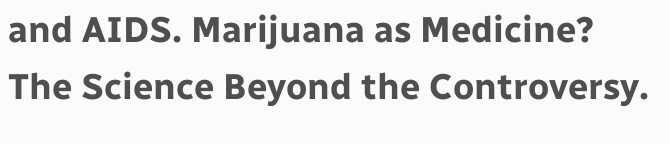and AIDS. Marijuana as Medicine? The Science Beyond the Controversy.